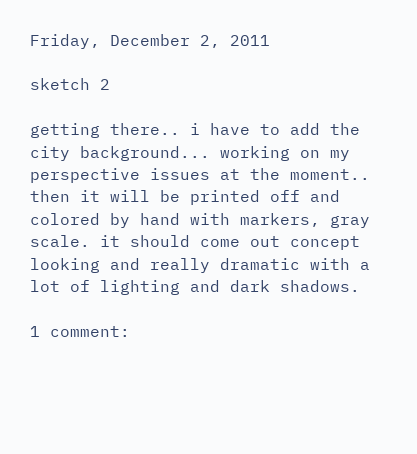Friday, December 2, 2011

sketch 2

getting there.. i have to add the city background... working on my perspective issues at the moment.. then it will be printed off and colored by hand with markers, gray scale. it should come out concept looking and really dramatic with a lot of lighting and dark shadows.

1 comment: